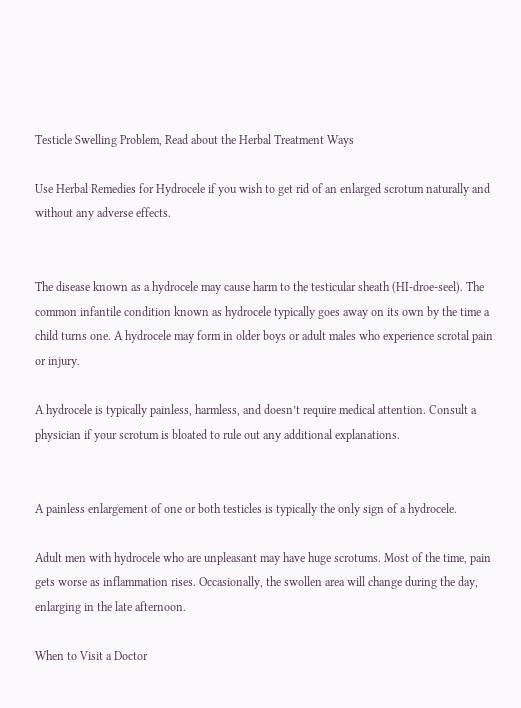Testicle Swelling Problem, Read about the Herbal Treatment Ways

Use Herbal Remedies for Hydrocele if you wish to get rid of an enlarged scrotum naturally and without any adverse effects.


The disease known as a hydrocele may cause harm to the testicular sheath (HI-droe-seel). The common infantile condition known as hydrocele typically goes away on its own by the time a child turns one. A hydrocele may form in older boys or adult males who experience scrotal pain or injury.

A hydrocele is typically painless, harmless, and doesn’t require medical attention. Consult a physician if your scrotum is bloated to rule out any additional explanations.


A painless enlargement of one or both testicles is typically the only sign of a hydrocele.

Adult men with hydrocele who are unpleasant may have huge scrotums. Most of the time, pain gets worse as inflammation rises. Occasionally, the swollen area will change during the day, enlarging in the late afternoon.

When to Visit a Doctor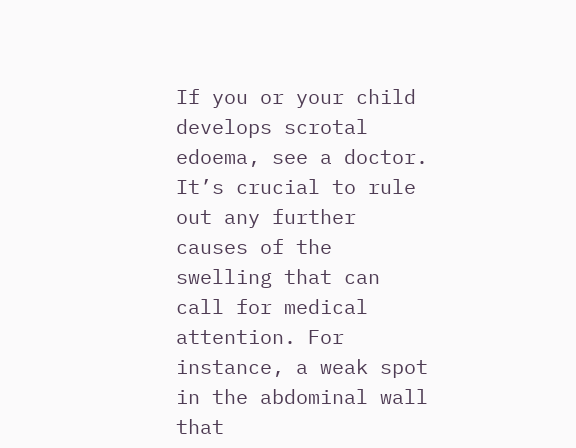If you or your child develops scrotal edoema, see a doctor. It’s crucial to rule out any further causes of the swelling that can call for medical attention. For instance, a weak spot in the abdominal wall that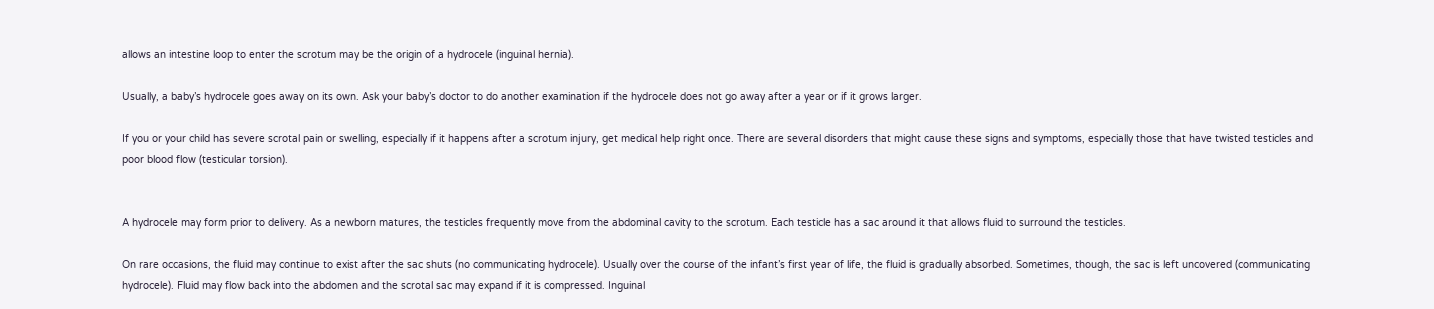allows an intestine loop to enter the scrotum may be the origin of a hydrocele (inguinal hernia).

Usually, a baby’s hydrocele goes away on its own. Ask your baby’s doctor to do another examination if the hydrocele does not go away after a year or if it grows larger.

If you or your child has severe scrotal pain or swelling, especially if it happens after a scrotum injury, get medical help right once. There are several disorders that might cause these signs and symptoms, especially those that have twisted testicles and poor blood flow (testicular torsion).


A hydrocele may form prior to delivery. As a newborn matures, the testicles frequently move from the abdominal cavity to the scrotum. Each testicle has a sac around it that allows fluid to surround the testicles.

On rare occasions, the fluid may continue to exist after the sac shuts (no communicating hydrocele). Usually over the course of the infant’s first year of life, the fluid is gradually absorbed. Sometimes, though, the sac is left uncovered (communicating hydrocele). Fluid may flow back into the abdomen and the scrotal sac may expand if it is compressed. Inguinal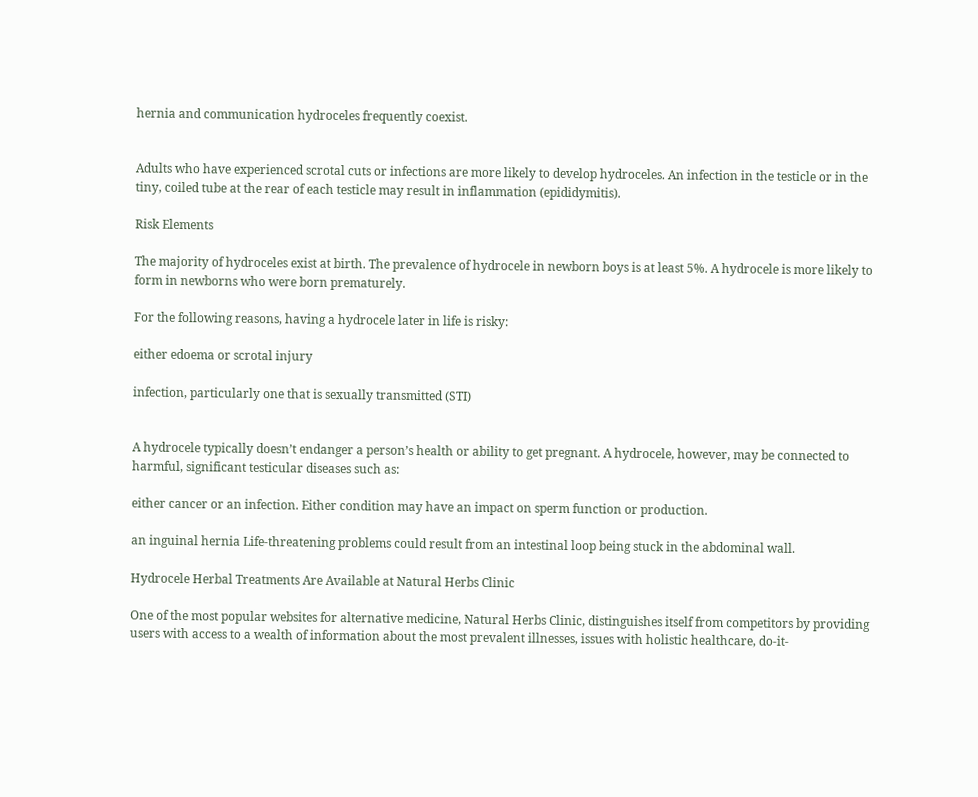hernia and communication hydroceles frequently coexist.


Adults who have experienced scrotal cuts or infections are more likely to develop hydroceles. An infection in the testicle or in the tiny, coiled tube at the rear of each testicle may result in inflammation (epididymitis).

Risk Elements

The majority of hydroceles exist at birth. The prevalence of hydrocele in newborn boys is at least 5%. A hydrocele is more likely to form in newborns who were born prematurely.

For the following reasons, having a hydrocele later in life is risky:

either edoema or scrotal injury

infection, particularly one that is sexually transmitted (STI)


A hydrocele typically doesn’t endanger a person’s health or ability to get pregnant. A hydrocele, however, may be connected to harmful, significant testicular diseases such as:

either cancer or an infection. Either condition may have an impact on sperm function or production.

an inguinal hernia Life-threatening problems could result from an intestinal loop being stuck in the abdominal wall.

Hydrocele Herbal Treatments Are Available at Natural Herbs Clinic

One of the most popular websites for alternative medicine, Natural Herbs Clinic, distinguishes itself from competitors by providing users with access to a wealth of information about the most prevalent illnesses, issues with holistic healthcare, do-it-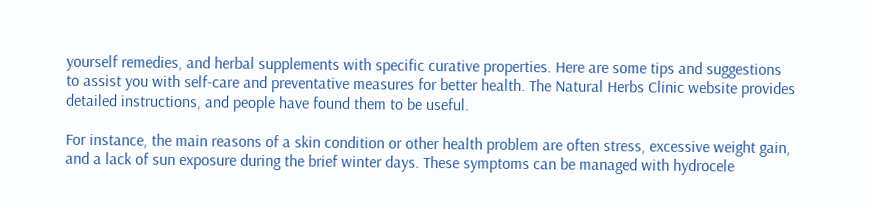yourself remedies, and herbal supplements with specific curative properties. Here are some tips and suggestions to assist you with self-care and preventative measures for better health. The Natural Herbs Clinic website provides detailed instructions, and people have found them to be useful.

For instance, the main reasons of a skin condition or other health problem are often stress, excessive weight gain, and a lack of sun exposure during the brief winter days. These symptoms can be managed with hydrocele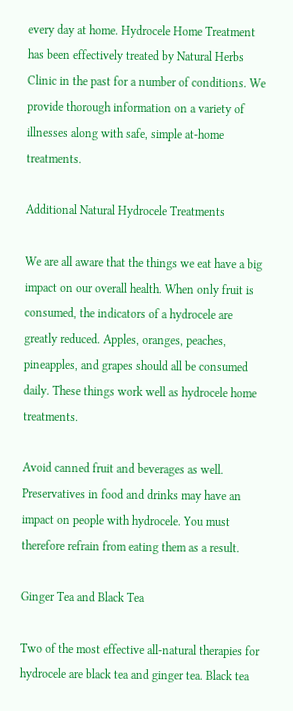every day at home. Hydrocele Home Treatment has been effectively treated by Natural Herbs Clinic in the past for a number of conditions. We provide thorough information on a variety of illnesses along with safe, simple at-home treatments.

Additional Natural Hydrocele Treatments

We are all aware that the things we eat have a big impact on our overall health. When only fruit is consumed, the indicators of a hydrocele are greatly reduced. Apples, oranges, peaches, pineapples, and grapes should all be consumed daily. These things work well as hydrocele home treatments.

Avoid canned fruit and beverages as well. Preservatives in food and drinks may have an impact on people with hydrocele. You must therefore refrain from eating them as a result.

Ginger Tea and Black Tea

Two of the most effective all-natural therapies for hydrocele are black tea and ginger tea. Black tea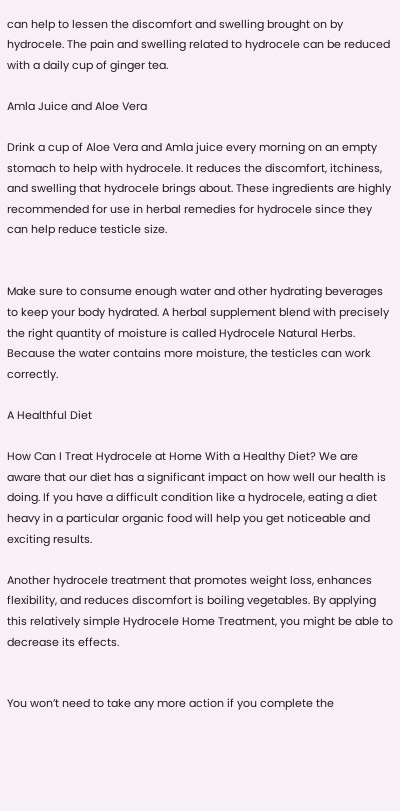can help to lessen the discomfort and swelling brought on by hydrocele. The pain and swelling related to hydrocele can be reduced with a daily cup of ginger tea.

Amla Juice and Aloe Vera

Drink a cup of Aloe Vera and Amla juice every morning on an empty stomach to help with hydrocele. It reduces the discomfort, itchiness, and swelling that hydrocele brings about. These ingredients are highly recommended for use in herbal remedies for hydrocele since they can help reduce testicle size.


Make sure to consume enough water and other hydrating beverages to keep your body hydrated. A herbal supplement blend with precisely the right quantity of moisture is called Hydrocele Natural Herbs. Because the water contains more moisture, the testicles can work correctly.

A Healthful Diet

How Can I Treat Hydrocele at Home With a Healthy Diet? We are aware that our diet has a significant impact on how well our health is doing. If you have a difficult condition like a hydrocele, eating a diet heavy in a particular organic food will help you get noticeable and exciting results.

Another hydrocele treatment that promotes weight loss, enhances flexibility, and reduces discomfort is boiling vegetables. By applying this relatively simple Hydrocele Home Treatment, you might be able to decrease its effects.


You won’t need to take any more action if you complete the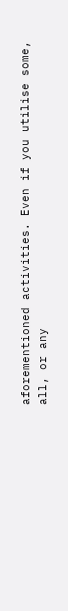aforementioned activities. Even if you utilise some, all, or any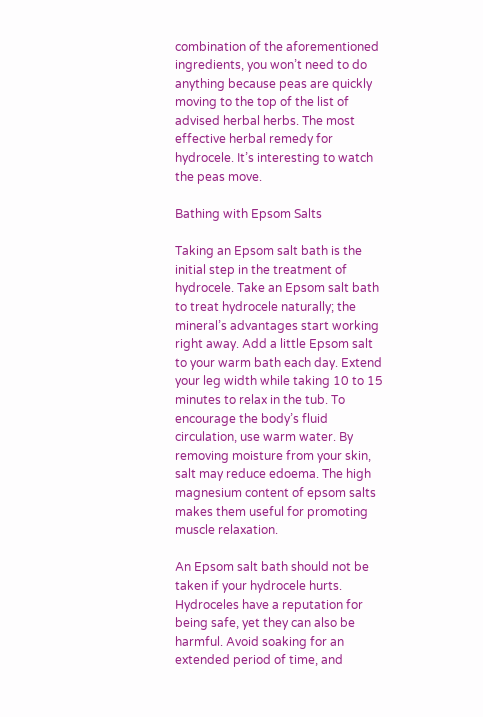combination of the aforementioned ingredients, you won’t need to do anything because peas are quickly moving to the top of the list of advised herbal herbs. The most effective herbal remedy for hydrocele. It’s interesting to watch the peas move.

Bathing with Epsom Salts

Taking an Epsom salt bath is the initial step in the treatment of hydrocele. Take an Epsom salt bath to treat hydrocele naturally; the mineral’s advantages start working right away. Add a little Epsom salt to your warm bath each day. Extend your leg width while taking 10 to 15 minutes to relax in the tub. To encourage the body’s fluid circulation, use warm water. By removing moisture from your skin, salt may reduce edoema. The high magnesium content of epsom salts makes them useful for promoting muscle relaxation.

An Epsom salt bath should not be taken if your hydrocele hurts. Hydroceles have a reputation for being safe, yet they can also be harmful. Avoid soaking for an extended period of time, and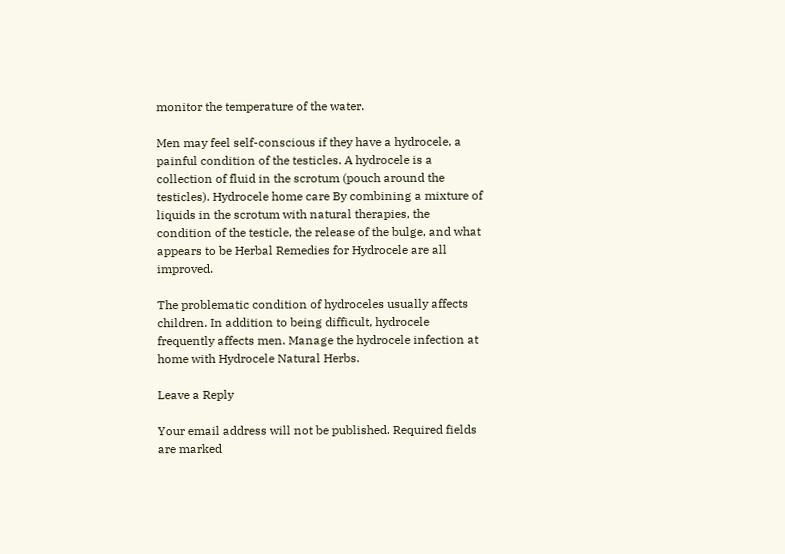monitor the temperature of the water.

Men may feel self-conscious if they have a hydrocele, a painful condition of the testicles. A hydrocele is a collection of fluid in the scrotum (pouch around the testicles). Hydrocele home care By combining a mixture of liquids in the scrotum with natural therapies, the condition of the testicle, the release of the bulge, and what appears to be Herbal Remedies for Hydrocele are all improved.

The problematic condition of hydroceles usually affects children. In addition to being difficult, hydrocele frequently affects men. Manage the hydrocele infection at home with Hydrocele Natural Herbs.

Leave a Reply

Your email address will not be published. Required fields are marked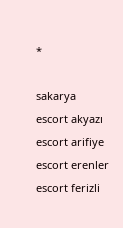*

sakarya escort akyazı escort arifiye escort erenler escort ferizli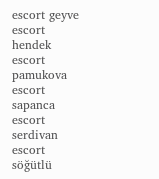escort geyve escort hendek escort pamukova escort sapanca escort serdivan escort söğütlü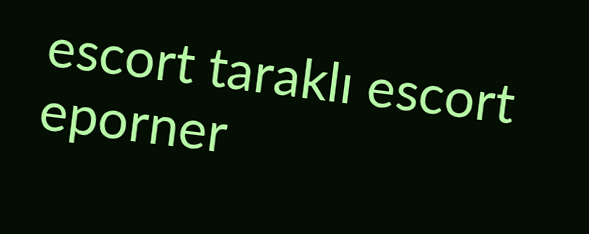escort taraklı escort
eporner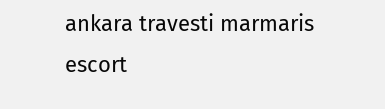ankara travesti marmaris escort